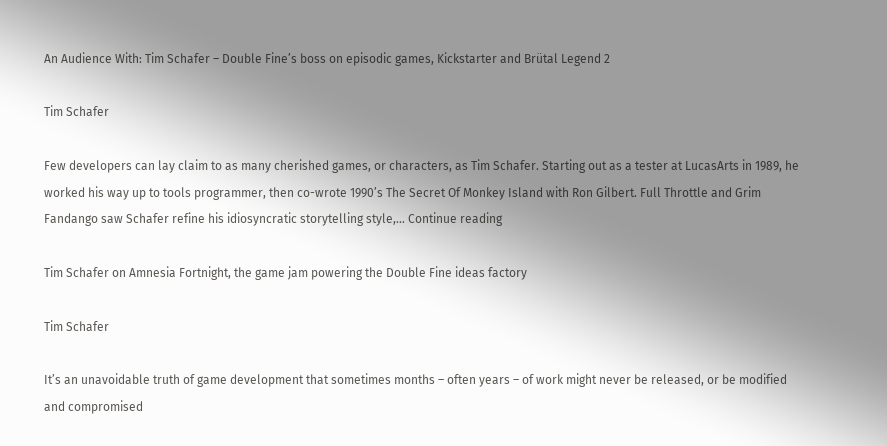An Audience With: Tim Schafer – Double Fine’s boss on episodic games, Kickstarter and Brütal Legend 2

Tim Schafer

Few developers can lay claim to as many cherished games, or characters, as Tim Schafer. Starting out as a tester at LucasArts in 1989, he worked his way up to tools programmer, then co-wrote 1990’s The Secret Of Monkey Island with Ron Gilbert. Full Throttle and Grim Fandango saw Schafer refine his idiosyncratic storytelling style,… Continue reading

Tim Schafer on Amnesia Fortnight, the game jam powering the Double Fine ideas factory

Tim Schafer

It’s an unavoidable truth of game development that sometimes months – often years – of work might never be released, or be modified and compromised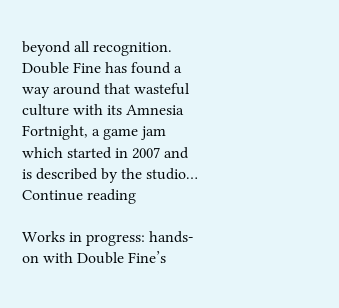beyond all recognition. Double Fine has found a way around that wasteful culture with its Amnesia Fortnight, a game jam which started in 2007 and is described by the studio… Continue reading

Works in progress: hands-on with Double Fine’s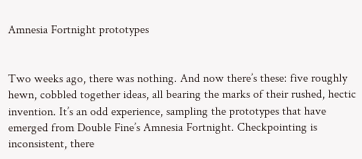Amnesia Fortnight prototypes


Two weeks ago, there was nothing. And now there’s these: five roughly hewn, cobbled together ideas, all bearing the marks of their rushed, hectic invention. It’s an odd experience, sampling the prototypes that have emerged from Double Fine’s Amnesia Fortnight. Checkpointing is inconsistent, there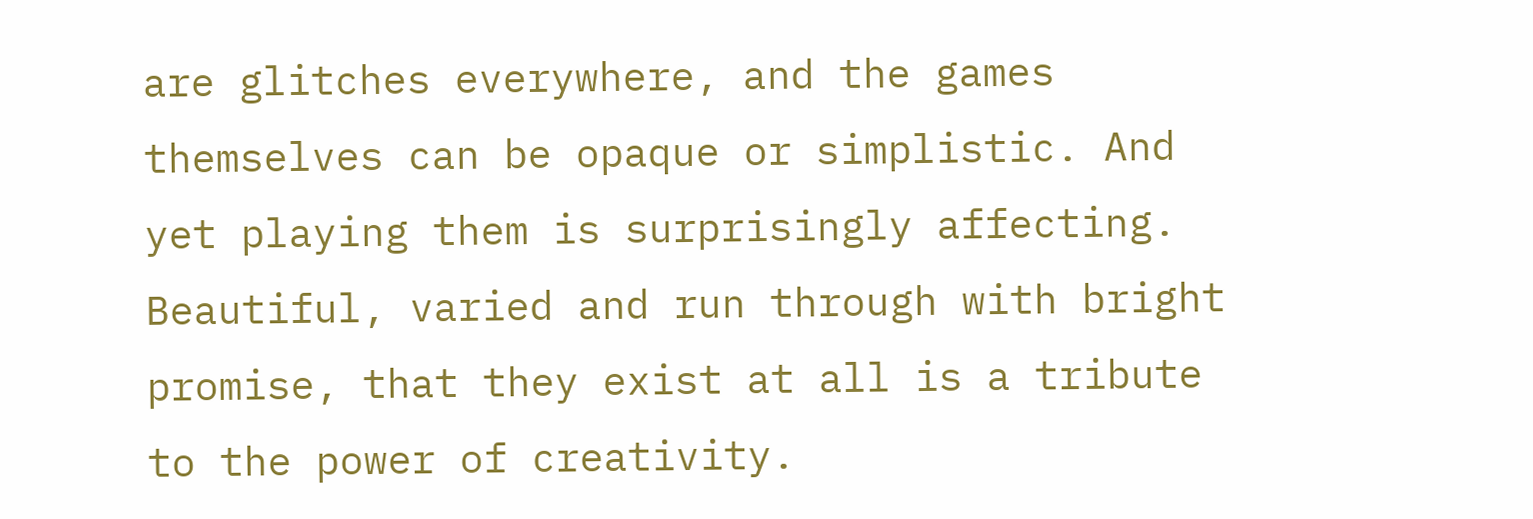are glitches everywhere, and the games themselves can be opaque or simplistic. And yet playing them is surprisingly affecting. Beautiful, varied and run through with bright promise, that they exist at all is a tribute to the power of creativity.